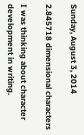Sunday, August 3, 2014

2.845718 dimensional characters

I was thinking about character development in writing.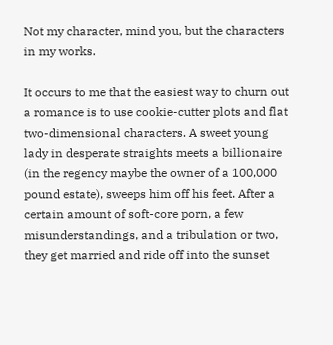Not my character, mind you, but the characters in my works.

It occurs to me that the easiest way to churn out a romance is to use cookie-cutter plots and flat two-dimensional characters. A sweet young lady in desperate straights meets a billionaire (in the regency maybe the owner of a 100,000 pound estate), sweeps him off his feet. After a certain amount of soft-core porn, a few misunderstandings, and a tribulation or two, they get married and ride off into the sunset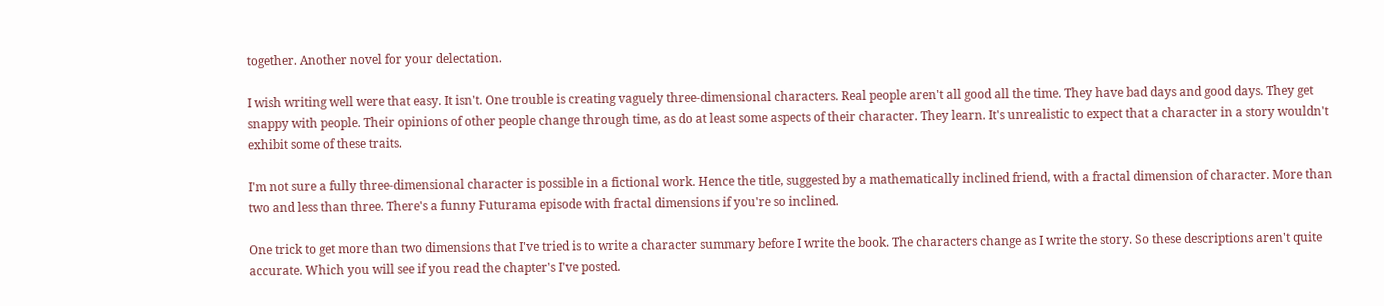together. Another novel for your delectation.

I wish writing well were that easy. It isn't. One trouble is creating vaguely three-dimensional characters. Real people aren't all good all the time. They have bad days and good days. They get snappy with people. Their opinions of other people change through time, as do at least some aspects of their character. They learn. It's unrealistic to expect that a character in a story wouldn't exhibit some of these traits.

I'm not sure a fully three-dimensional character is possible in a fictional work. Hence the title, suggested by a mathematically inclined friend, with a fractal dimension of character. More than two and less than three. There's a funny Futurama episode with fractal dimensions if you're so inclined.

One trick to get more than two dimensions that I've tried is to write a character summary before I write the book. The characters change as I write the story. So these descriptions aren't quite accurate. Which you will see if you read the chapter's I've posted.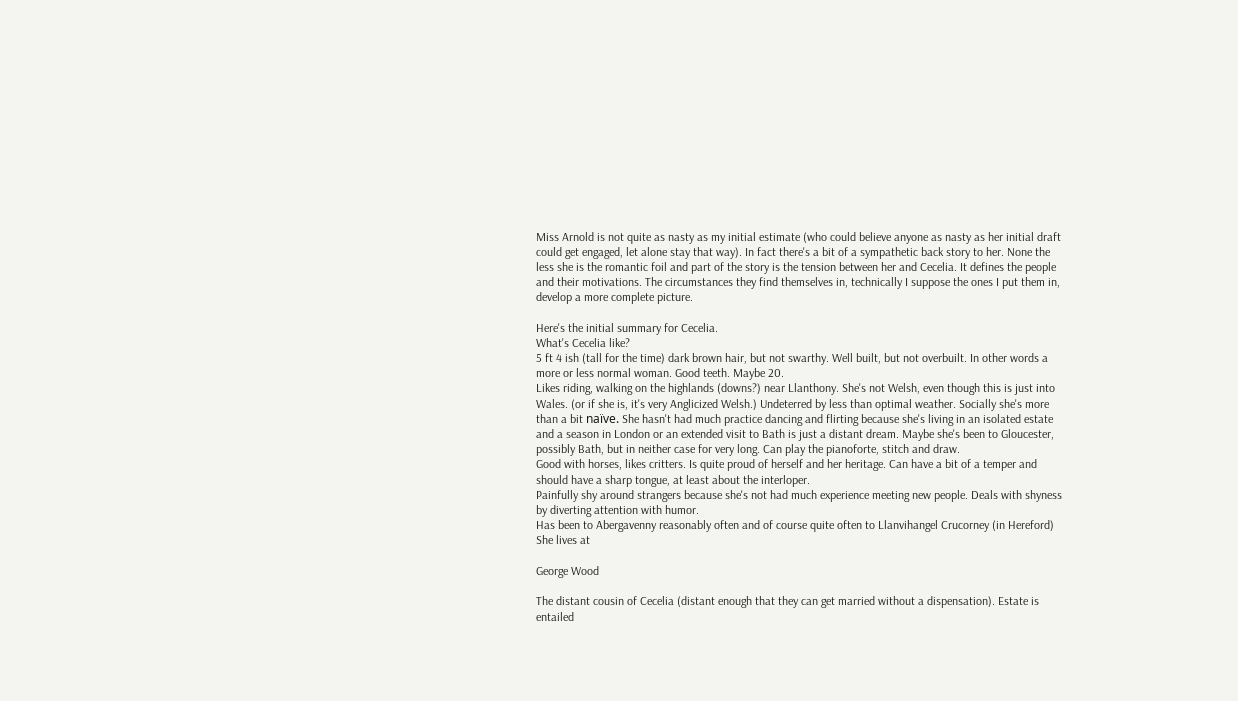Miss Arnold is not quite as nasty as my initial estimate (who could believe anyone as nasty as her initial draft could get engaged, let alone stay that way). In fact there's a bit of a sympathetic back story to her. None the less she is the romantic foil and part of the story is the tension between her and Cecelia. It defines the people and their motivations. The circumstances they find themselves in, technically I suppose the ones I put them in, develop a more complete picture.

Here's the initial summary for Cecelia.
What's Cecelia like?
5 ft 4 ish (tall for the time) dark brown hair, but not swarthy. Well built, but not overbuilt. In other words a more or less normal woman. Good teeth. Maybe 20.
Likes riding, walking on the highlands (downs?) near Llanthony. She's not Welsh, even though this is just into Wales. (or if she is, it's very Anglicized Welsh.) Undeterred by less than optimal weather. Socially she's more than a bit naïve. She hasn't had much practice dancing and flirting because she's living in an isolated estate and a season in London or an extended visit to Bath is just a distant dream. Maybe she's been to Gloucester, possibly Bath, but in neither case for very long. Can play the pianoforte, stitch and draw.
Good with horses, likes critters. Is quite proud of herself and her heritage. Can have a bit of a temper and should have a sharp tongue, at least about the interloper.
Painfully shy around strangers because she's not had much experience meeting new people. Deals with shyness by diverting attention with humor.
Has been to Abergavenny reasonably often and of course quite often to Llanvihangel Crucorney (in Hereford)
She lives at

George Wood

The distant cousin of Cecelia (distant enough that they can get married without a dispensation). Estate is entailed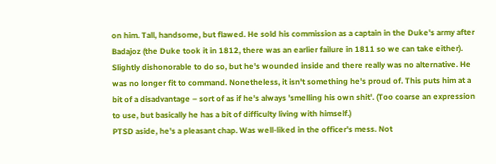on him. Tall, handsome, but flawed. He sold his commission as a captain in the Duke's army after Badajoz (the Duke took it in 1812, there was an earlier failure in 1811 so we can take either). Slightly dishonorable to do so, but he's wounded inside and there really was no alternative. He was no longer fit to command. Nonetheless, it isn't something he's proud of. This puts him at a bit of a disadvantage – sort of as if he's always 'smelling his own shit'. (Too coarse an expression to use, but basically he has a bit of difficulty living with himself.)
PTSD aside, he's a pleasant chap. Was well-liked in the officer's mess. Not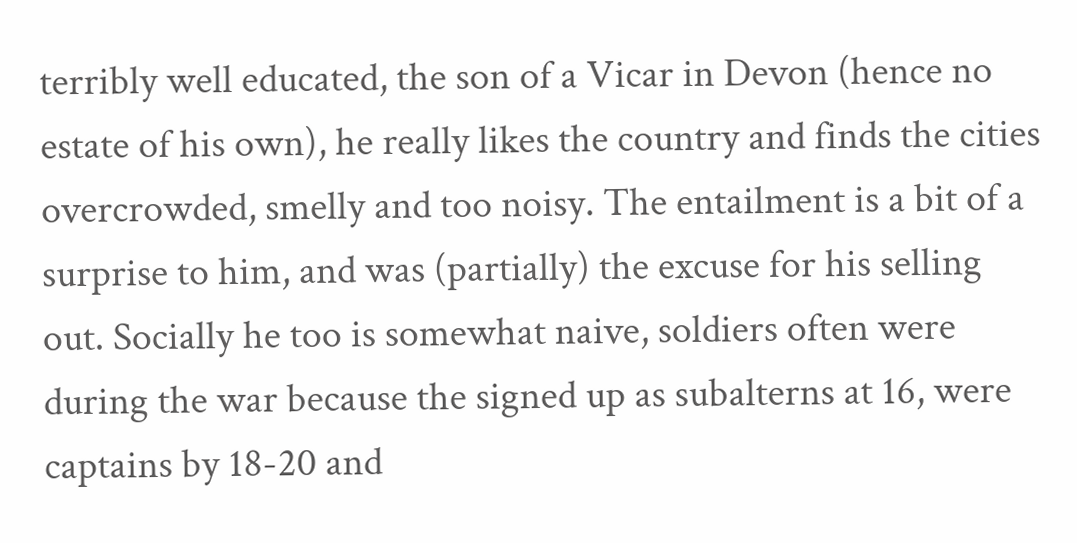terribly well educated, the son of a Vicar in Devon (hence no estate of his own), he really likes the country and finds the cities overcrowded, smelly and too noisy. The entailment is a bit of a surprise to him, and was (partially) the excuse for his selling out. Socially he too is somewhat naive, soldiers often were during the war because the signed up as subalterns at 16, were captains by 18-20 and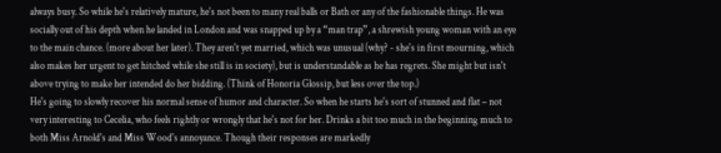always busy. So while he's relatively mature, he's not been to many real balls or Bath or any of the fashionable things. He was socially out of his depth when he landed in London and was snapped up by a “man trap”, a shrewish young woman with an eye to the main chance. (more about her later). They aren't yet married, which was unusual (why? - she's in first mourning, which also makes her urgent to get hitched while she still is in society), but is understandable as he has regrets. She might but isn't above trying to make her intended do her bidding. (Think of Honoria Glossip, but less over the top.)
He's going to slowly recover his normal sense of humor and character. So when he starts he's sort of stunned and flat – not very interesting to Cecelia, who feels rightly or wrongly that he's not for her. Drinks a bit too much in the beginning much to both Miss Arnold's and Miss Wood's annoyance. Though their responses are markedly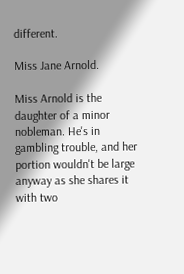different.

Miss Jane Arnold.

Miss Arnold is the daughter of a minor nobleman. He's in gambling trouble, and her portion wouldn't be large anyway as she shares it with two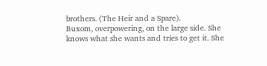brothers. (The Heir and a Spare).
Buxom, overpowering, on the large side. She knows what she wants and tries to get it. She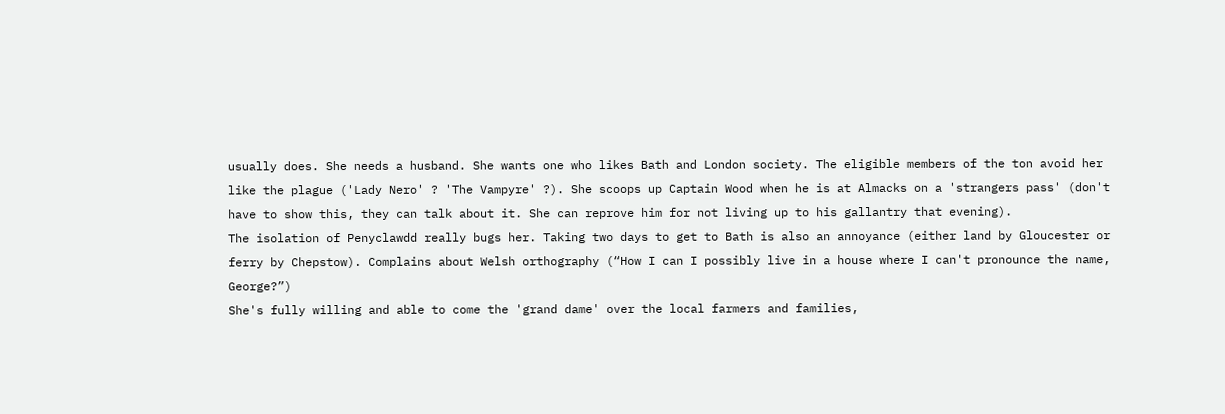usually does. She needs a husband. She wants one who likes Bath and London society. The eligible members of the ton avoid her like the plague ('Lady Nero' ? 'The Vampyre' ?). She scoops up Captain Wood when he is at Almacks on a 'strangers pass' (don't have to show this, they can talk about it. She can reprove him for not living up to his gallantry that evening).
The isolation of Penyclawdd really bugs her. Taking two days to get to Bath is also an annoyance (either land by Gloucester or ferry by Chepstow). Complains about Welsh orthography (“How I can I possibly live in a house where I can't pronounce the name, George?”)
She's fully willing and able to come the 'grand dame' over the local farmers and families,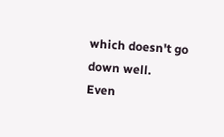which doesn't go down well.
Even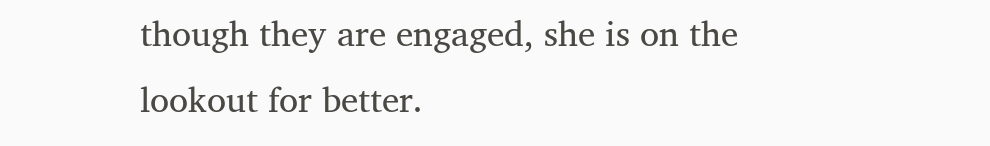though they are engaged, she is on the lookout for better.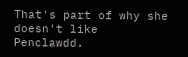That's part of why she doesn't like Penclawdd.